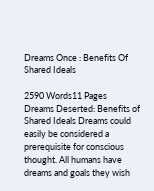Dreams Once : Benefits Of Shared Ideals

2590 Words11 Pages
Dreams Deserted: Benefits of Shared Ideals Dreams could easily be considered a prerequisite for conscious thought. All humans have dreams and goals they wish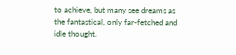to achieve, but many see dreams as the fantastical, only far-fetched and idle thought.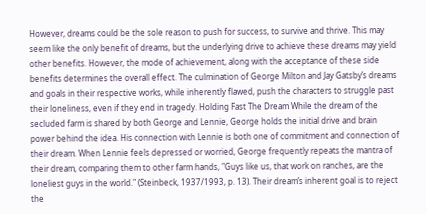However, dreams could be the sole reason to push for success, to survive and thrive. This may seem like the only benefit of dreams, but the underlying drive to achieve these dreams may yield other benefits. However, the mode of achievement, along with the acceptance of these side benefits determines the overall effect. The culmination of George Milton and Jay Gatsby’s dreams and goals in their respective works, while inherently flawed, push the characters to struggle past their loneliness, even if they end in tragedy. Holding Fast The Dream While the dream of the secluded farm is shared by both George and Lennie, George holds the initial drive and brain power behind the idea. His connection with Lennie is both one of commitment and connection of their dream. When Lennie feels depressed or worried, George frequently repeats the mantra of their dream, comparing them to other farm hands, "Guys like us, that work on ranches, are the loneliest guys in the world." (Steinbeck, 1937/1993, p. 13). Their dream’s inherent goal is to reject the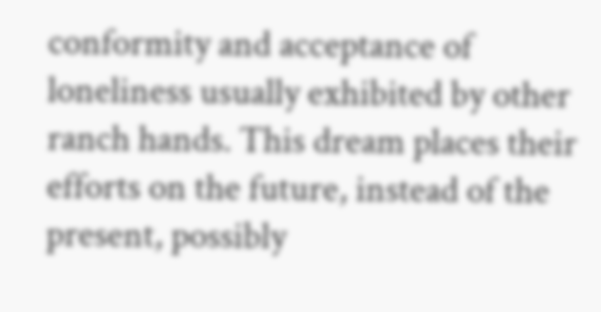conformity and acceptance of loneliness usually exhibited by other ranch hands. This dream places their efforts on the future, instead of the present, possibly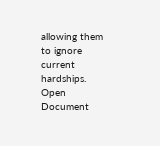allowing them to ignore current hardships.
Open Document